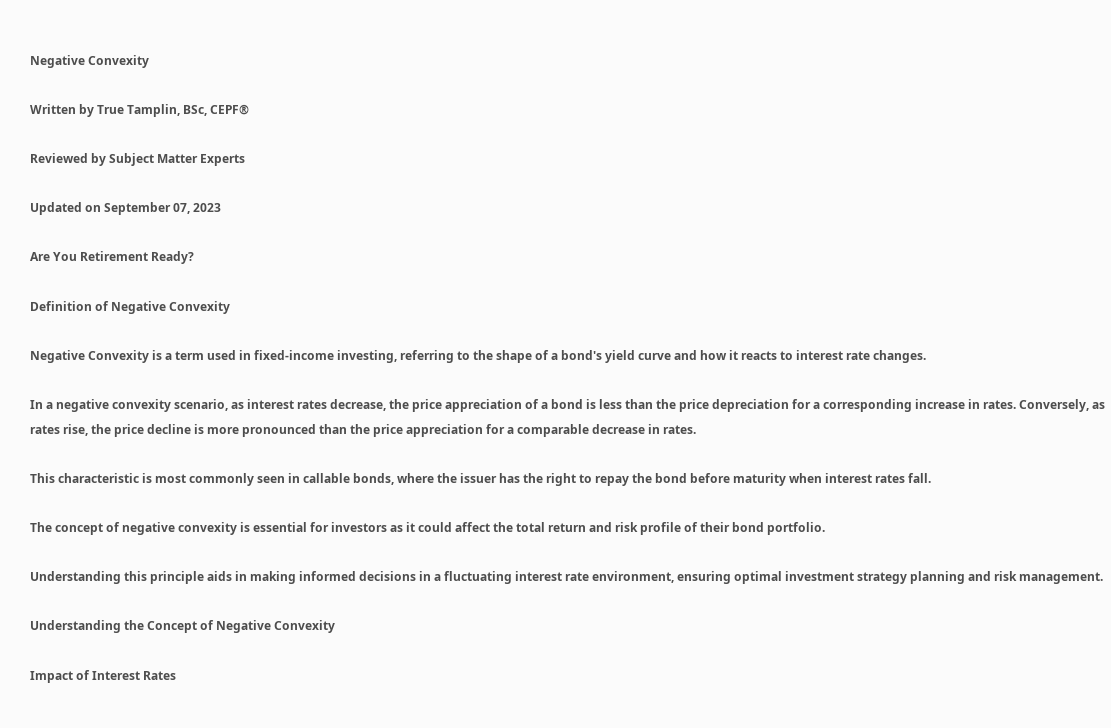Negative Convexity

Written by True Tamplin, BSc, CEPF®

Reviewed by Subject Matter Experts

Updated on September 07, 2023

Are You Retirement Ready?

Definition of Negative Convexity

Negative Convexity is a term used in fixed-income investing, referring to the shape of a bond's yield curve and how it reacts to interest rate changes.

In a negative convexity scenario, as interest rates decrease, the price appreciation of a bond is less than the price depreciation for a corresponding increase in rates. Conversely, as rates rise, the price decline is more pronounced than the price appreciation for a comparable decrease in rates.

This characteristic is most commonly seen in callable bonds, where the issuer has the right to repay the bond before maturity when interest rates fall.

The concept of negative convexity is essential for investors as it could affect the total return and risk profile of their bond portfolio.

Understanding this principle aids in making informed decisions in a fluctuating interest rate environment, ensuring optimal investment strategy planning and risk management.

Understanding the Concept of Negative Convexity

Impact of Interest Rates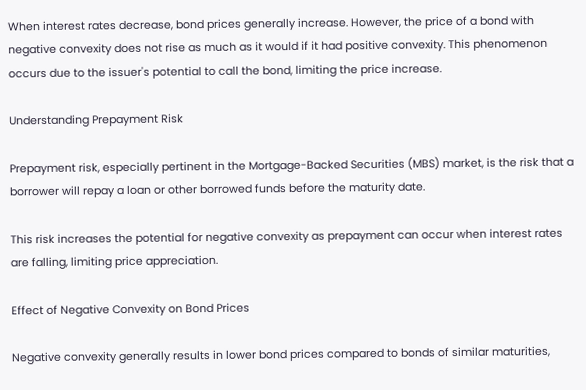When interest rates decrease, bond prices generally increase. However, the price of a bond with negative convexity does not rise as much as it would if it had positive convexity. This phenomenon occurs due to the issuer's potential to call the bond, limiting the price increase.

Understanding Prepayment Risk

Prepayment risk, especially pertinent in the Mortgage-Backed Securities (MBS) market, is the risk that a borrower will repay a loan or other borrowed funds before the maturity date.

This risk increases the potential for negative convexity as prepayment can occur when interest rates are falling, limiting price appreciation.

Effect of Negative Convexity on Bond Prices

Negative convexity generally results in lower bond prices compared to bonds of similar maturities,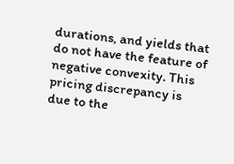durations, and yields that do not have the feature of negative convexity. This pricing discrepancy is due to the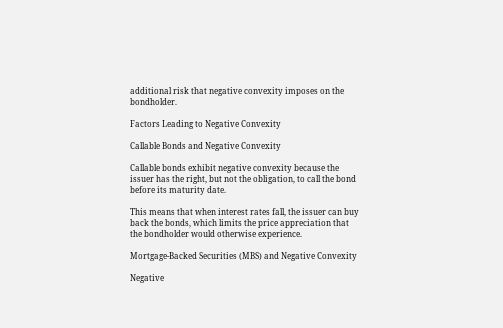additional risk that negative convexity imposes on the bondholder.

Factors Leading to Negative Convexity

Callable Bonds and Negative Convexity

Callable bonds exhibit negative convexity because the issuer has the right, but not the obligation, to call the bond before its maturity date.

This means that when interest rates fall, the issuer can buy back the bonds, which limits the price appreciation that the bondholder would otherwise experience.

Mortgage-Backed Securities (MBS) and Negative Convexity

Negative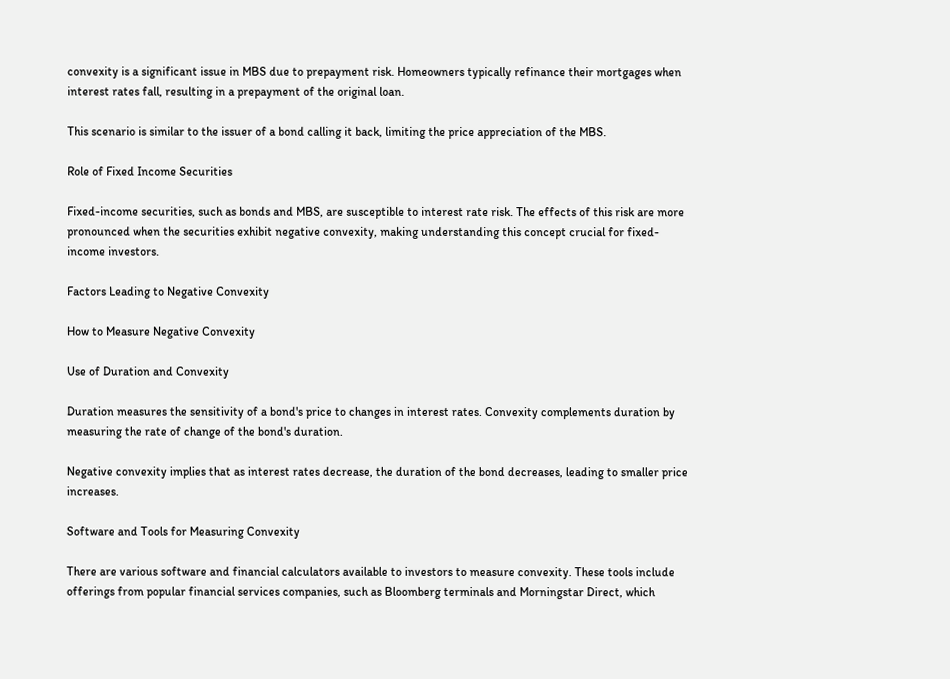convexity is a significant issue in MBS due to prepayment risk. Homeowners typically refinance their mortgages when interest rates fall, resulting in a prepayment of the original loan.

This scenario is similar to the issuer of a bond calling it back, limiting the price appreciation of the MBS.

Role of Fixed Income Securities

Fixed-income securities, such as bonds and MBS, are susceptible to interest rate risk. The effects of this risk are more pronounced when the securities exhibit negative convexity, making understanding this concept crucial for fixed-income investors.

Factors Leading to Negative Convexity

How to Measure Negative Convexity

Use of Duration and Convexity

Duration measures the sensitivity of a bond's price to changes in interest rates. Convexity complements duration by measuring the rate of change of the bond's duration.

Negative convexity implies that as interest rates decrease, the duration of the bond decreases, leading to smaller price increases.

Software and Tools for Measuring Convexity

There are various software and financial calculators available to investors to measure convexity. These tools include offerings from popular financial services companies, such as Bloomberg terminals and Morningstar Direct, which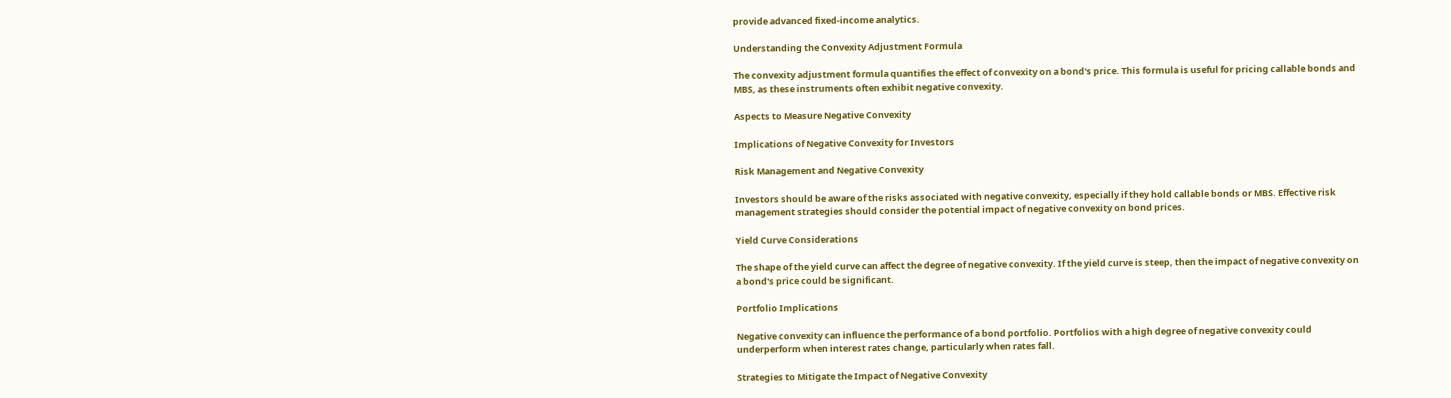provide advanced fixed-income analytics.

Understanding the Convexity Adjustment Formula

The convexity adjustment formula quantifies the effect of convexity on a bond's price. This formula is useful for pricing callable bonds and MBS, as these instruments often exhibit negative convexity.

Aspects to Measure Negative Convexity

Implications of Negative Convexity for Investors

Risk Management and Negative Convexity

Investors should be aware of the risks associated with negative convexity, especially if they hold callable bonds or MBS. Effective risk management strategies should consider the potential impact of negative convexity on bond prices.

Yield Curve Considerations

The shape of the yield curve can affect the degree of negative convexity. If the yield curve is steep, then the impact of negative convexity on a bond's price could be significant.

Portfolio Implications

Negative convexity can influence the performance of a bond portfolio. Portfolios with a high degree of negative convexity could underperform when interest rates change, particularly when rates fall.

Strategies to Mitigate the Impact of Negative Convexity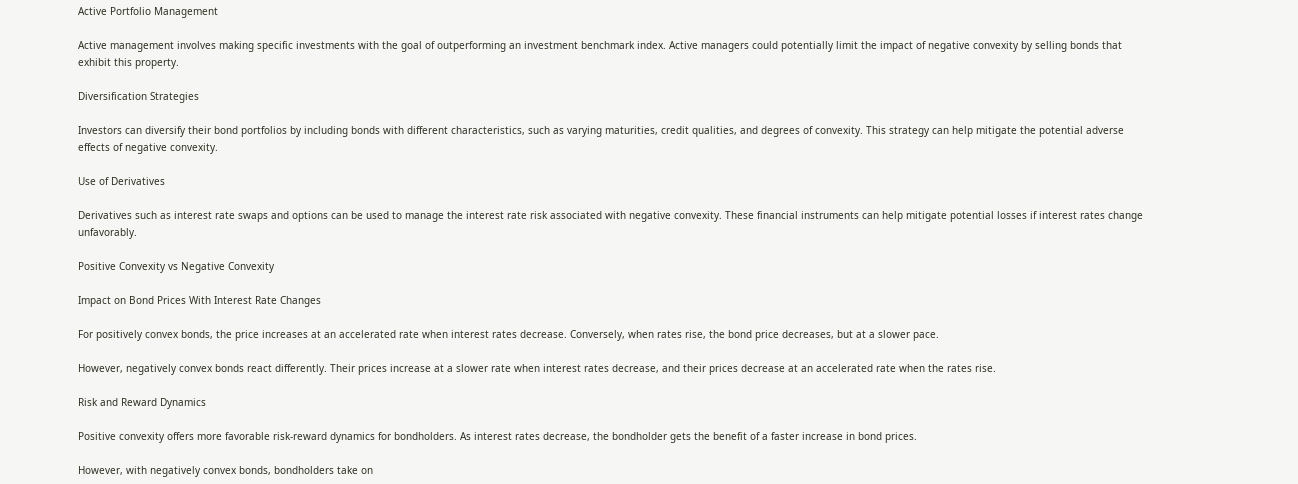Active Portfolio Management

Active management involves making specific investments with the goal of outperforming an investment benchmark index. Active managers could potentially limit the impact of negative convexity by selling bonds that exhibit this property.

Diversification Strategies

Investors can diversify their bond portfolios by including bonds with different characteristics, such as varying maturities, credit qualities, and degrees of convexity. This strategy can help mitigate the potential adverse effects of negative convexity.

Use of Derivatives

Derivatives such as interest rate swaps and options can be used to manage the interest rate risk associated with negative convexity. These financial instruments can help mitigate potential losses if interest rates change unfavorably.

Positive Convexity vs Negative Convexity

Impact on Bond Prices With Interest Rate Changes

For positively convex bonds, the price increases at an accelerated rate when interest rates decrease. Conversely, when rates rise, the bond price decreases, but at a slower pace.

However, negatively convex bonds react differently. Their prices increase at a slower rate when interest rates decrease, and their prices decrease at an accelerated rate when the rates rise.

Risk and Reward Dynamics

Positive convexity offers more favorable risk-reward dynamics for bondholders. As interest rates decrease, the bondholder gets the benefit of a faster increase in bond prices.

However, with negatively convex bonds, bondholders take on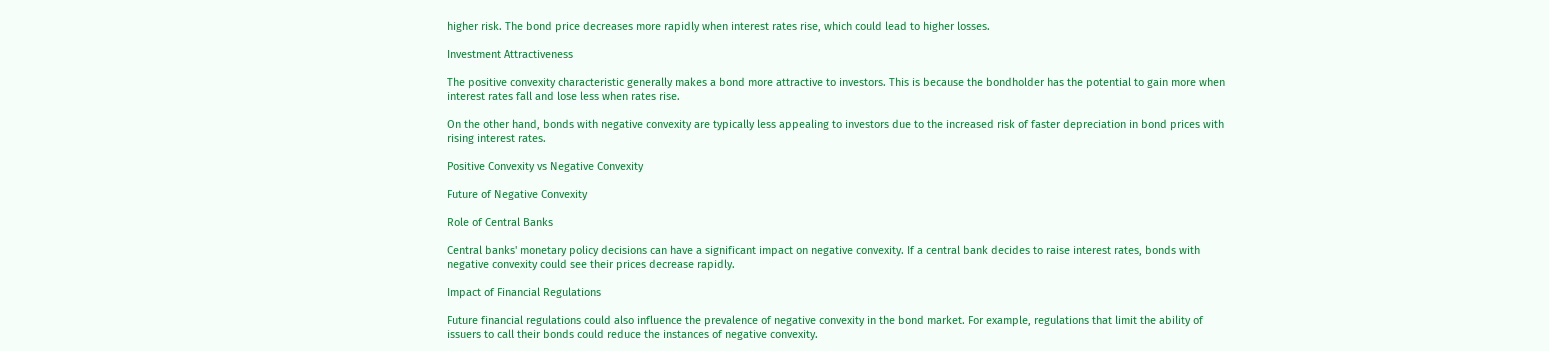higher risk. The bond price decreases more rapidly when interest rates rise, which could lead to higher losses.

Investment Attractiveness

The positive convexity characteristic generally makes a bond more attractive to investors. This is because the bondholder has the potential to gain more when interest rates fall and lose less when rates rise.

On the other hand, bonds with negative convexity are typically less appealing to investors due to the increased risk of faster depreciation in bond prices with rising interest rates.

Positive Convexity vs Negative Convexity

Future of Negative Convexity

Role of Central Banks

Central banks' monetary policy decisions can have a significant impact on negative convexity. If a central bank decides to raise interest rates, bonds with negative convexity could see their prices decrease rapidly.

Impact of Financial Regulations

Future financial regulations could also influence the prevalence of negative convexity in the bond market. For example, regulations that limit the ability of issuers to call their bonds could reduce the instances of negative convexity.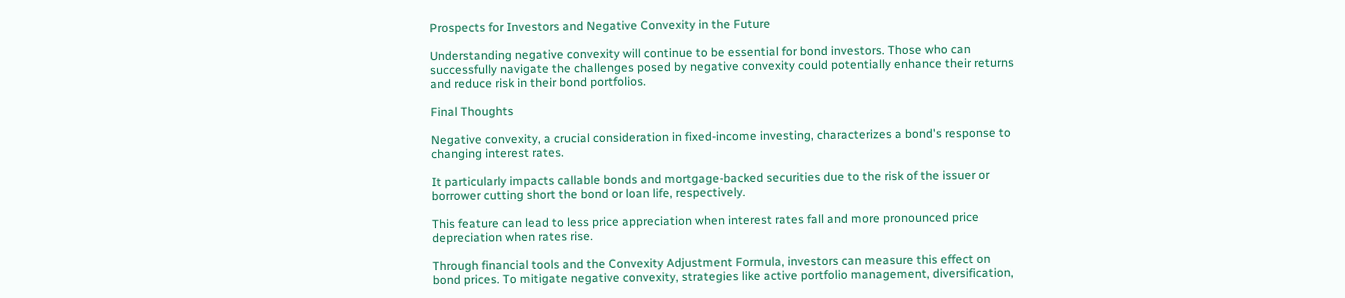Prospects for Investors and Negative Convexity in the Future

Understanding negative convexity will continue to be essential for bond investors. Those who can successfully navigate the challenges posed by negative convexity could potentially enhance their returns and reduce risk in their bond portfolios.

Final Thoughts

Negative convexity, a crucial consideration in fixed-income investing, characterizes a bond's response to changing interest rates.

It particularly impacts callable bonds and mortgage-backed securities due to the risk of the issuer or borrower cutting short the bond or loan life, respectively.

This feature can lead to less price appreciation when interest rates fall and more pronounced price depreciation when rates rise.

Through financial tools and the Convexity Adjustment Formula, investors can measure this effect on bond prices. To mitigate negative convexity, strategies like active portfolio management, diversification,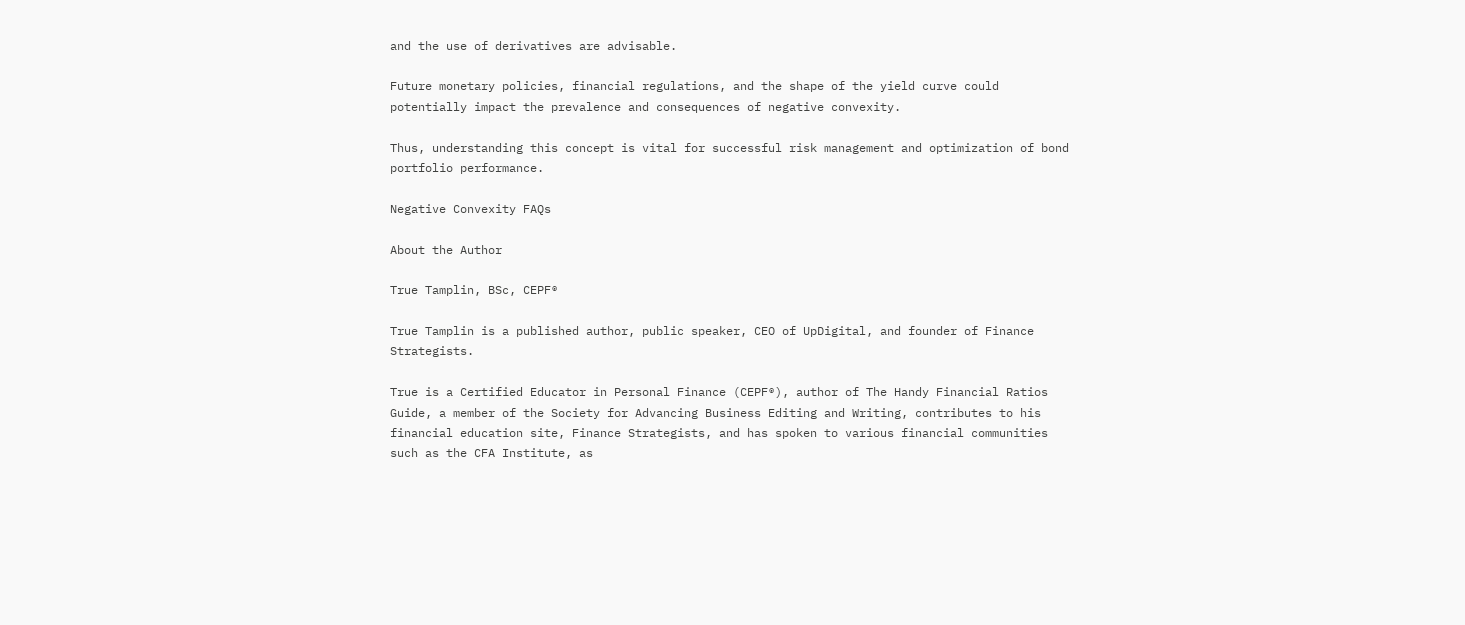and the use of derivatives are advisable.

Future monetary policies, financial regulations, and the shape of the yield curve could potentially impact the prevalence and consequences of negative convexity.

Thus, understanding this concept is vital for successful risk management and optimization of bond portfolio performance.

Negative Convexity FAQs

About the Author

True Tamplin, BSc, CEPF®

True Tamplin is a published author, public speaker, CEO of UpDigital, and founder of Finance Strategists.

True is a Certified Educator in Personal Finance (CEPF®), author of The Handy Financial Ratios Guide, a member of the Society for Advancing Business Editing and Writing, contributes to his financial education site, Finance Strategists, and has spoken to various financial communities such as the CFA Institute, as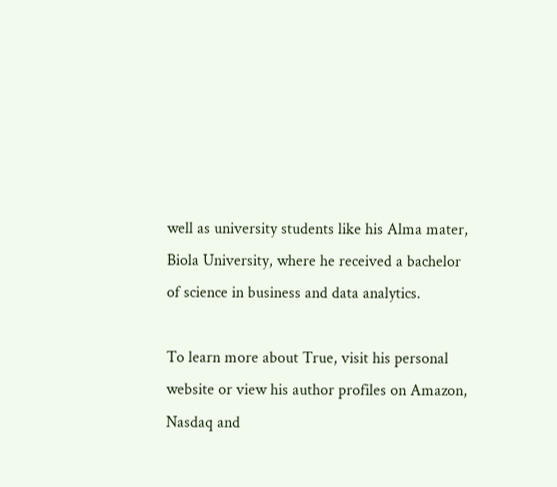well as university students like his Alma mater, Biola University, where he received a bachelor of science in business and data analytics.

To learn more about True, visit his personal website or view his author profiles on Amazon, Nasdaq and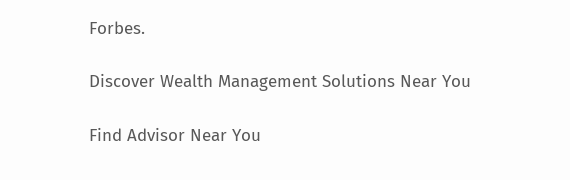Forbes.

Discover Wealth Management Solutions Near You

Find Advisor Near You